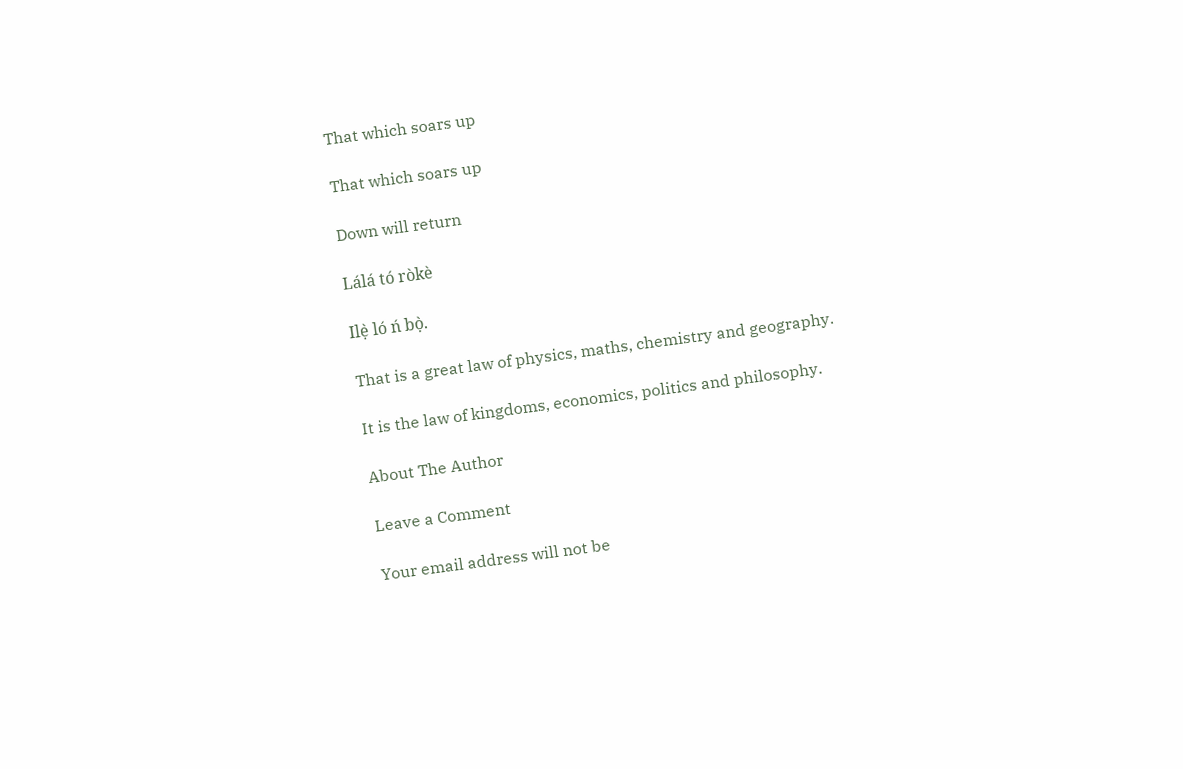That which soars up

That which soars up

Down will return

Lálá tó ròkè

Ilẹ̀ ló ń bọ̀.

That is a great law of physics, maths, chemistry and geography.

It is the law of kingdoms, economics, politics and philosophy.

About The Author

Leave a Comment

Your email address will not be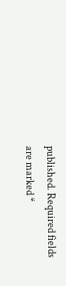published. Required fields are marked *